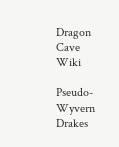Dragon Cave Wiki

Pseudo-Wyvern Drakes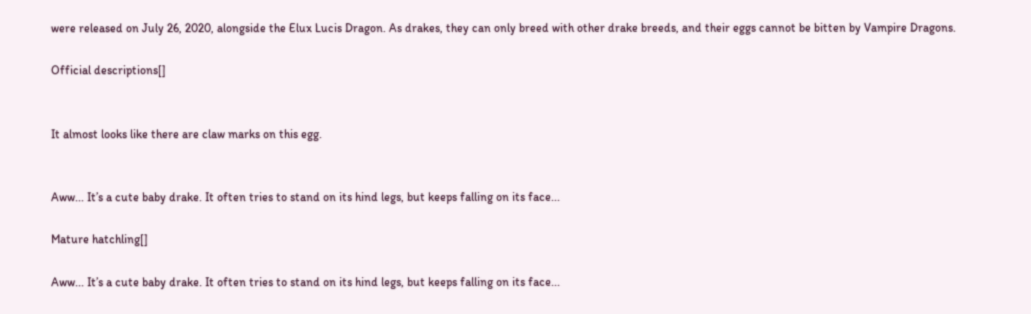were released on July 26, 2020, alongside the Elux Lucis Dragon. As drakes, they can only breed with other drake breeds, and their eggs cannot be bitten by Vampire Dragons.

Official descriptions[]


It almost looks like there are claw marks on this egg.


Aww... It’s a cute baby drake. It often tries to stand on its hind legs, but keeps falling on its face...

Mature hatchling[]

Aww... It’s a cute baby drake. It often tries to stand on its hind legs, but keeps falling on its face...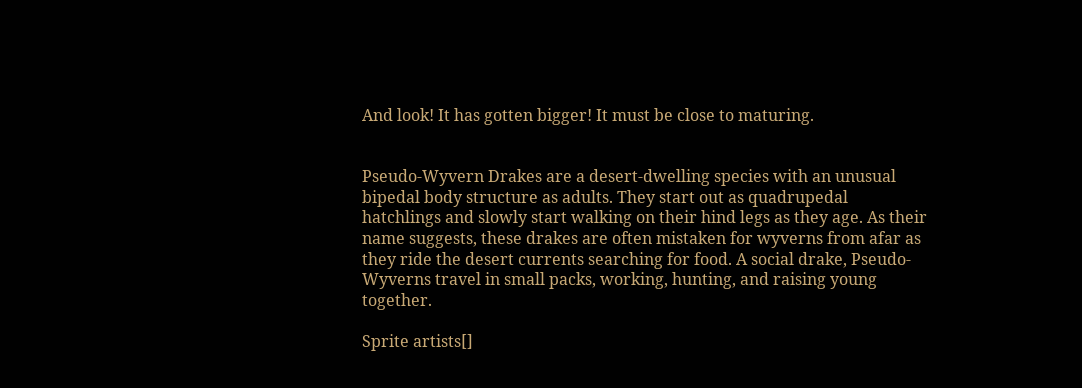And look! It has gotten bigger! It must be close to maturing.


Pseudo-Wyvern Drakes are a desert-dwelling species with an unusual bipedal body structure as adults. They start out as quadrupedal hatchlings and slowly start walking on their hind legs as they age. As their name suggests, these drakes are often mistaken for wyverns from afar as they ride the desert currents searching for food. A social drake, Pseudo-Wyverns travel in small packs, working, hunting, and raising young together.

Sprite artists[]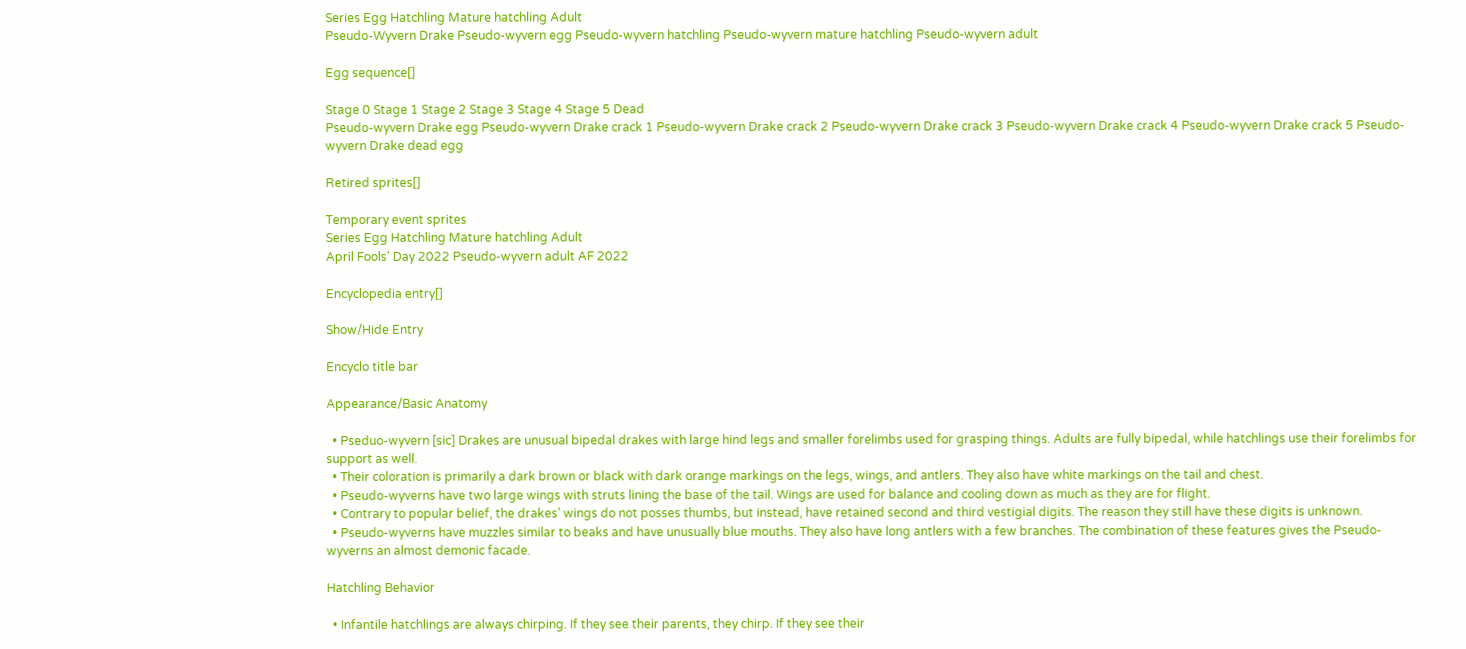Series Egg Hatchling Mature hatchling Adult
Pseudo-Wyvern Drake Pseudo-wyvern egg Pseudo-wyvern hatchling Pseudo-wyvern mature hatchling Pseudo-wyvern adult

Egg sequence[]

Stage 0 Stage 1 Stage 2 Stage 3 Stage 4 Stage 5 Dead
Pseudo-wyvern Drake egg Pseudo-wyvern Drake crack 1 Pseudo-wyvern Drake crack 2 Pseudo-wyvern Drake crack 3 Pseudo-wyvern Drake crack 4 Pseudo-wyvern Drake crack 5 Pseudo-wyvern Drake dead egg

Retired sprites[]

Temporary event sprites
Series Egg Hatchling Mature hatchling Adult
April Fools' Day 2022 Pseudo-wyvern adult AF 2022

Encyclopedia entry[]

Show/Hide Entry

Encyclo title bar

Appearance/Basic Anatomy

  • Pseduo-wyvern [sic] Drakes are unusual bipedal drakes with large hind legs and smaller forelimbs used for grasping things. Adults are fully bipedal, while hatchlings use their forelimbs for support as well.
  • Their coloration is primarily a dark brown or black with dark orange markings on the legs, wings, and antlers. They also have white markings on the tail and chest.
  • Pseudo-wyverns have two large wings with struts lining the base of the tail. Wings are used for balance and cooling down as much as they are for flight.
  • Contrary to popular belief, the drakes’ wings do not posses thumbs, but instead, have retained second and third vestigial digits. The reason they still have these digits is unknown.
  • Pseudo-wyverns have muzzles similar to beaks and have unusually blue mouths. They also have long antlers with a few branches. The combination of these features gives the Pseudo-wyverns an almost demonic facade.

Hatchling Behavior

  • Infantile hatchlings are always chirping. If they see their parents, they chirp. If they see their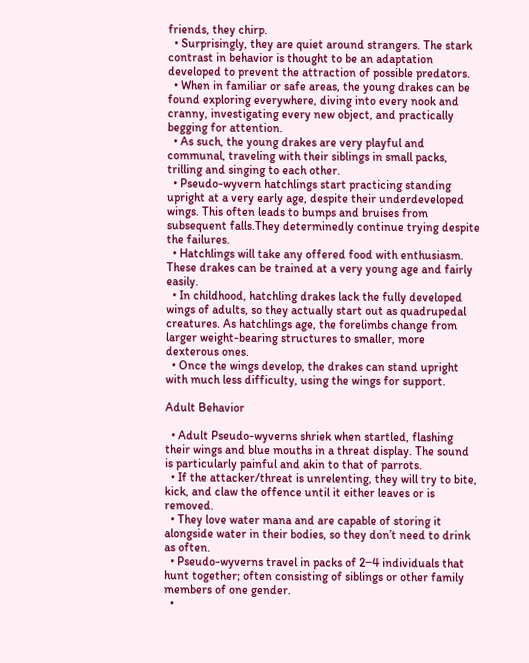friends, they chirp.
  • Surprisingly, they are quiet around strangers. The stark contrast in behavior is thought to be an adaptation developed to prevent the attraction of possible predators.
  • When in familiar or safe areas, the young drakes can be found exploring everywhere, diving into every nook and cranny, investigating every new object, and practically begging for attention.
  • As such, the young drakes are very playful and communal, traveling with their siblings in small packs, trilling and singing to each other.
  • Pseudo-wyvern hatchlings start practicing standing upright at a very early age, despite their underdeveloped wings. This often leads to bumps and bruises from subsequent falls.They determinedly continue trying despite the failures.
  • Hatchlings will take any offered food with enthusiasm. These drakes can be trained at a very young age and fairly easily.
  • In childhood, hatchling drakes lack the fully developed wings of adults, so they actually start out as quadrupedal creatures. As hatchlings age, the forelimbs change from larger weight-bearing structures to smaller, more dexterous ones.
  • Once the wings develop, the drakes can stand upright with much less difficulty, using the wings for support.

Adult Behavior

  • Adult Pseudo-wyverns shriek when startled, flashing their wings and blue mouths in a threat display. The sound is particularly painful and akin to that of parrots.
  • If the attacker/threat is unrelenting, they will try to bite, kick, and claw the offence until it either leaves or is removed.
  • They love water mana and are capable of storing it alongside water in their bodies, so they don’t need to drink as often.
  • Pseudo-wyverns travel in packs of 2‒4 individuals that hunt together; often consisting of siblings or other family members of one gender.
  •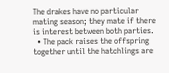The drakes have no particular mating season; they mate if there is interest between both parties.
  • The pack raises the offspring together until the hatchlings are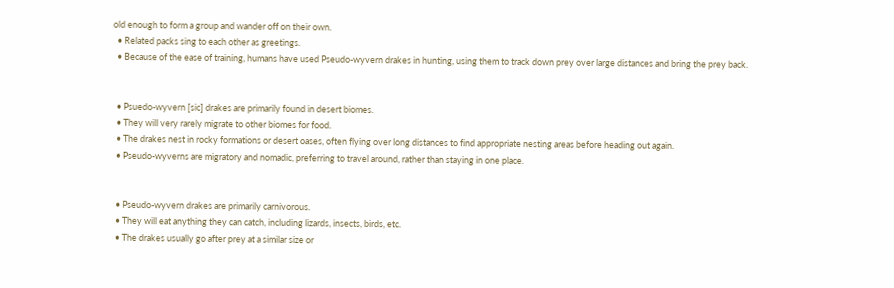old enough to form a group and wander off on their own.
  • Related packs sing to each other as greetings.
  • Because of the ease of training, humans have used Pseudo-wyvern drakes in hunting, using them to track down prey over large distances and bring the prey back.


  • Psuedo-wyvern [sic] drakes are primarily found in desert biomes.
  • They will very rarely migrate to other biomes for food.
  • The drakes nest in rocky formations or desert oases, often flying over long distances to find appropriate nesting areas before heading out again.
  • Pseudo-wyverns are migratory and nomadic, preferring to travel around, rather than staying in one place.


  • Pseudo-wyvern drakes are primarily carnivorous.
  • They will eat anything they can catch, including lizards, insects, birds, etc.
  • The drakes usually go after prey at a similar size or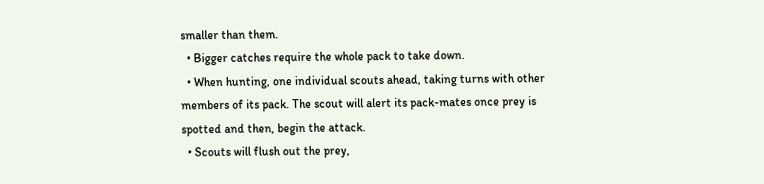smaller than them.
  • Bigger catches require the whole pack to take down.
  • When hunting, one individual scouts ahead, taking turns with other members of its pack. The scout will alert its pack-mates once prey is spotted and then, begin the attack.
  • Scouts will flush out the prey,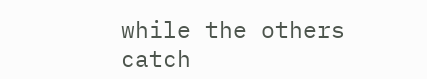while the others catch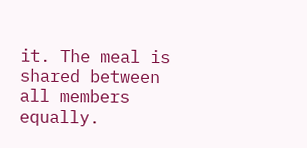it. The meal is shared between all members equally.